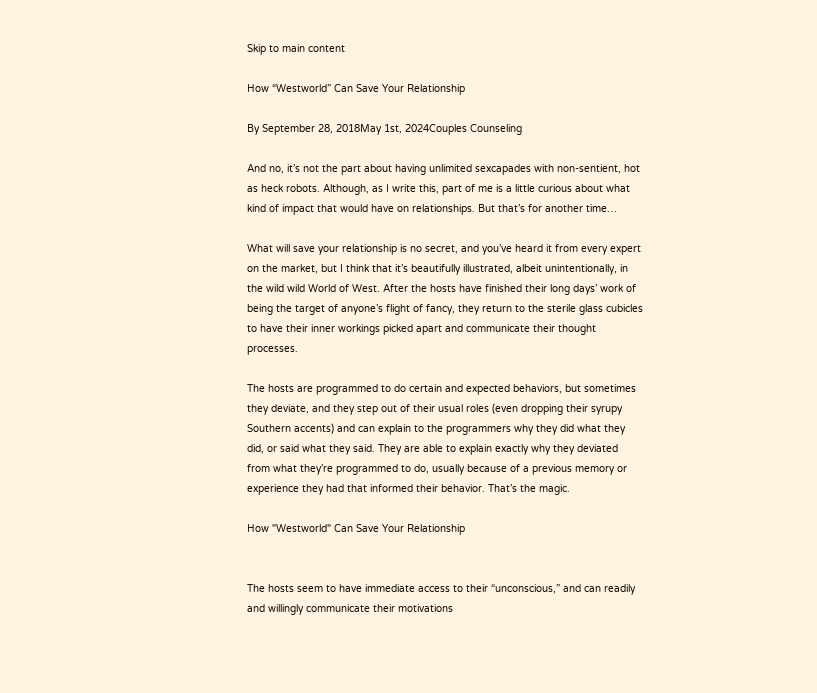Skip to main content

How “Westworld” Can Save Your Relationship

By September 28, 2018May 1st, 2024Couples Counseling

And no, it’s not the part about having unlimited sexcapades with non-sentient, hot as heck robots. Although, as I write this, part of me is a little curious about what kind of impact that would have on relationships. But that’s for another time…

What will save your relationship is no secret, and you’ve heard it from every expert on the market, but I think that it’s beautifully illustrated, albeit unintentionally, in the wild wild World of West. After the hosts have finished their long days’ work of being the target of anyone’s flight of fancy, they return to the sterile glass cubicles to have their inner workings picked apart and communicate their thought processes.

The hosts are programmed to do certain and expected behaviors, but sometimes they deviate, and they step out of their usual roles (even dropping their syrupy Southern accents) and can explain to the programmers why they did what they did, or said what they said. They are able to explain exactly why they deviated from what they’re programmed to do, usually because of a previous memory or experience they had that informed their behavior. That’s the magic.

How "Westworld" Can Save Your Relationship


The hosts seem to have immediate access to their “unconscious,” and can readily and willingly communicate their motivations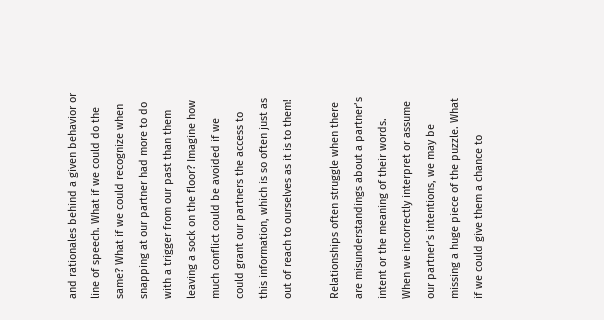and rationales behind a given behavior or line of speech. What if we could do the same? What if we could recognize when snapping at our partner had more to do with a trigger from our past than them leaving a sock on the floor? Imagine how much conflict could be avoided if we could grant our partners the access to this information, which is so often just as out of reach to ourselves as it is to them!

Relationships often struggle when there are misunderstandings about a partner’s intent or the meaning of their words. When we incorrectly interpret or assume our partner’s intentions, we may be missing a huge piece of the puzzle. What if we could give them a chance to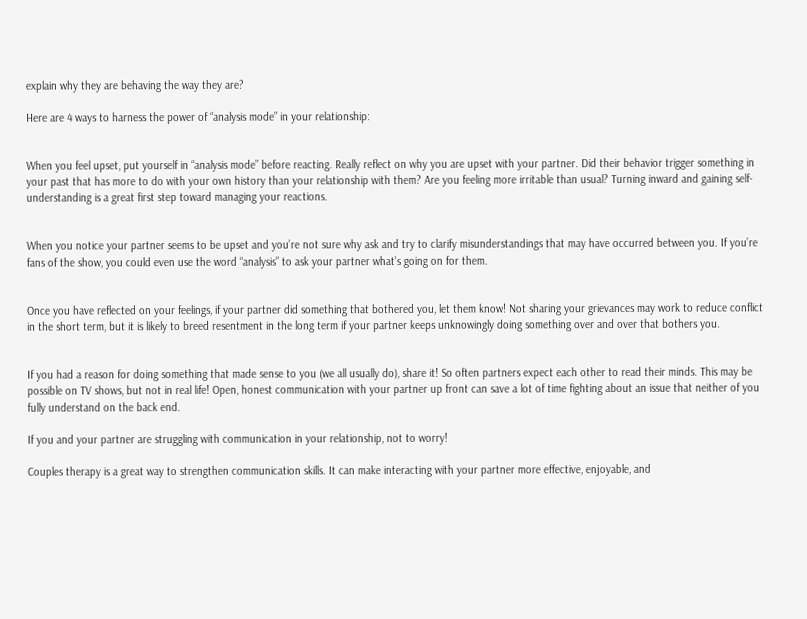explain why they are behaving the way they are?

Here are 4 ways to harness the power of “analysis mode” in your relationship:


When you feel upset, put yourself in “analysis mode” before reacting. Really reflect on why you are upset with your partner. Did their behavior trigger something in your past that has more to do with your own history than your relationship with them? Are you feeling more irritable than usual? Turning inward and gaining self-understanding is a great first step toward managing your reactions.


When you notice your partner seems to be upset and you’re not sure why ask and try to clarify misunderstandings that may have occurred between you. If you’re fans of the show, you could even use the word “analysis” to ask your partner what’s going on for them.


Once you have reflected on your feelings, if your partner did something that bothered you, let them know! Not sharing your grievances may work to reduce conflict in the short term, but it is likely to breed resentment in the long term if your partner keeps unknowingly doing something over and over that bothers you.


If you had a reason for doing something that made sense to you (we all usually do), share it! So often partners expect each other to read their minds. This may be possible on TV shows, but not in real life! Open, honest communication with your partner up front can save a lot of time fighting about an issue that neither of you fully understand on the back end.

If you and your partner are struggling with communication in your relationship, not to worry!

Couples therapy is a great way to strengthen communication skills. It can make interacting with your partner more effective, enjoyable, and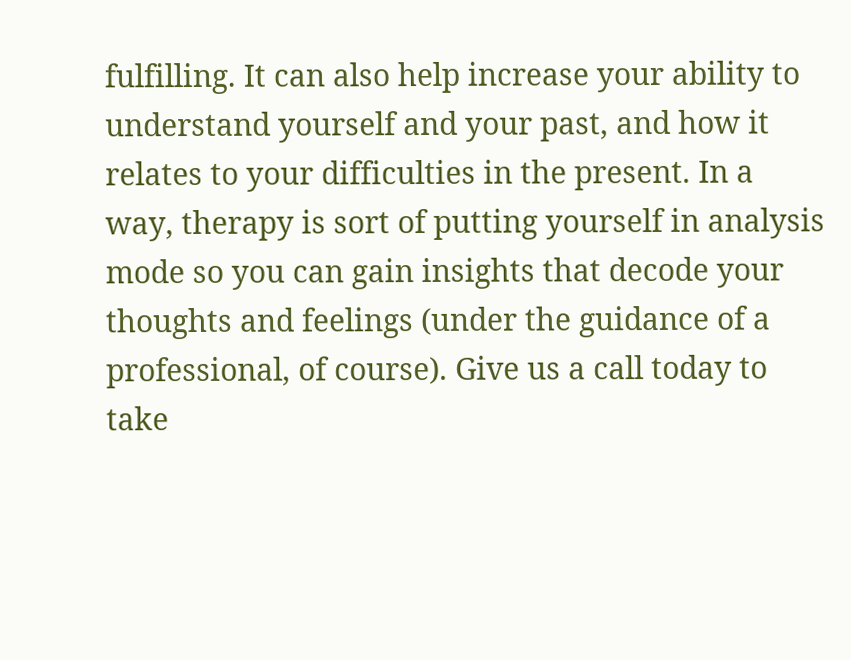fulfilling. It can also help increase your ability to understand yourself and your past, and how it relates to your difficulties in the present. In a way, therapy is sort of putting yourself in analysis mode so you can gain insights that decode your thoughts and feelings (under the guidance of a professional, of course). Give us a call today to take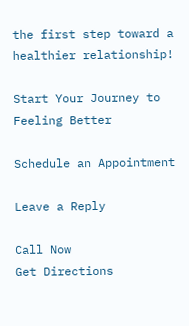the first step toward a healthier relationship!

Start Your Journey to Feeling Better

Schedule an Appointment

Leave a Reply

Call Now
Get Directions